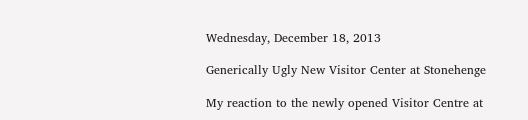Wednesday, December 18, 2013

Generically Ugly New Visitor Center at Stonehenge

My reaction to the newly opened Visitor Centre at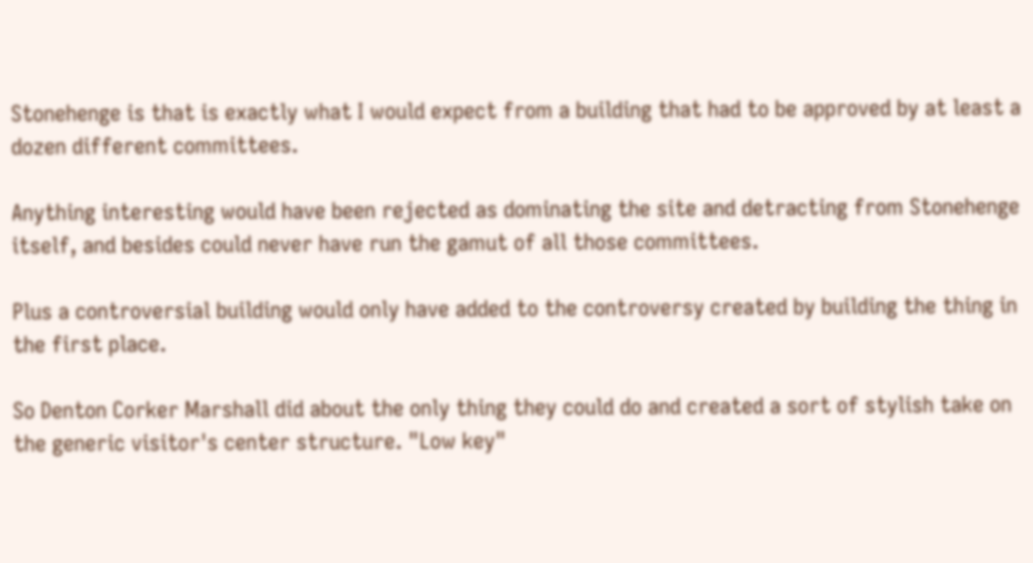Stonehenge is that is exactly what I would expect from a building that had to be approved by at least a dozen different committees.

Anything interesting would have been rejected as dominating the site and detracting from Stonehenge itself, and besides could never have run the gamut of all those committees.

Plus a controversial building would only have added to the controversy created by building the thing in the first place.

So Denton Corker Marshall did about the only thing they could do and created a sort of stylish take on the generic visitor's center structure. "Low key"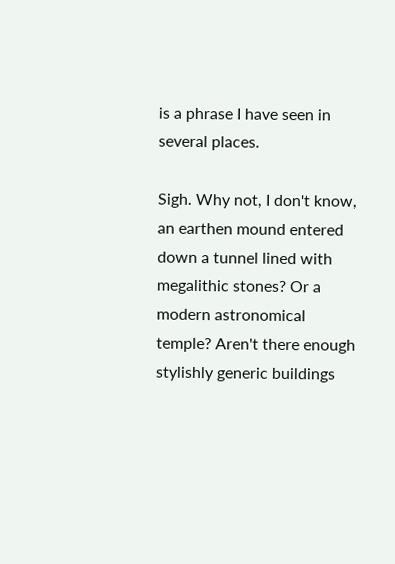is a phrase I have seen in several places.

Sigh. Why not, I don't know, an earthen mound entered down a tunnel lined with megalithic stones? Or a modern astronomical temple? Aren't there enough stylishly generic buildings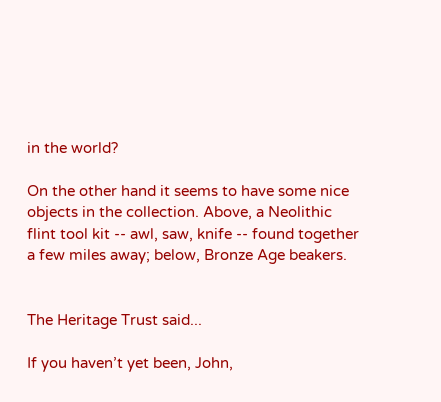in the world?

On the other hand it seems to have some nice objects in the collection. Above, a Neolithic flint tool kit -- awl, saw, knife -- found together a few miles away; below, Bronze Age beakers.


The Heritage Trust said...

If you haven’t yet been, John,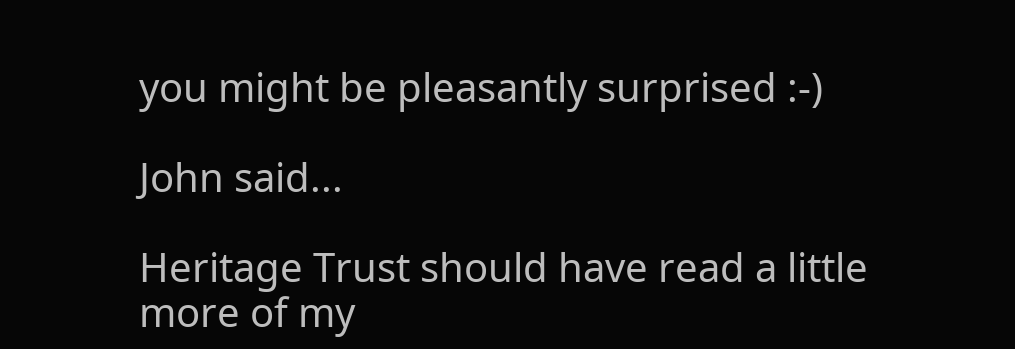you might be pleasantly surprised :-)

John said...

Heritage Trust should have read a little more of my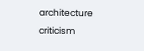architecture criticism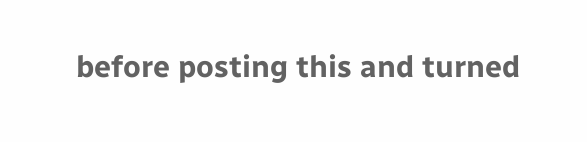before posting this and turned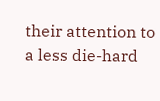their attention to a less die-hard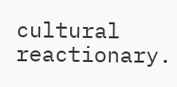cultural reactionary.